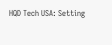HQD Tech USA: Setting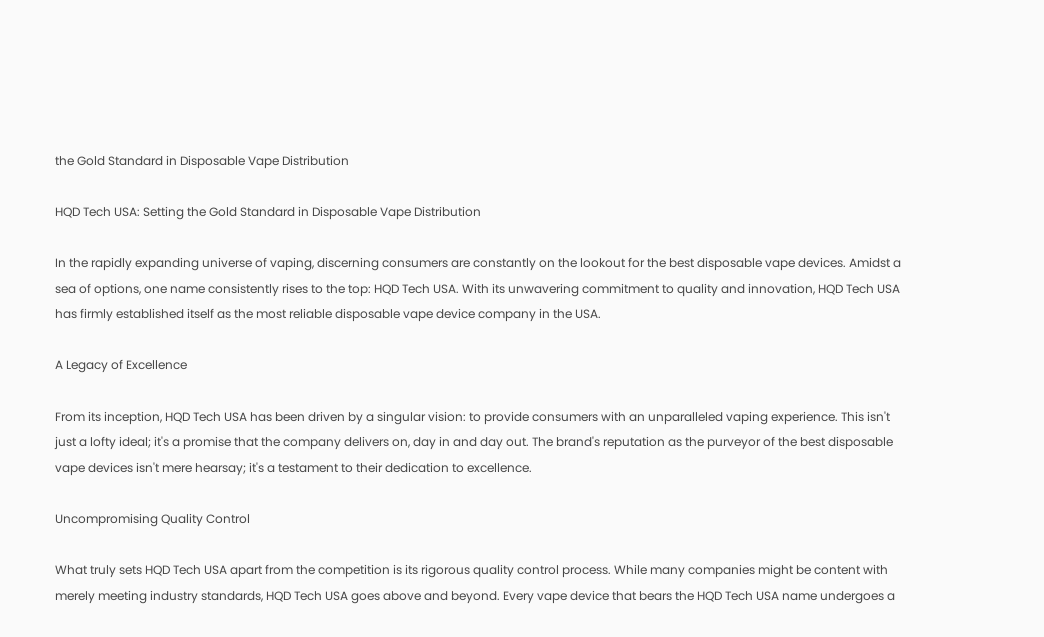the Gold Standard in Disposable Vape Distribution

HQD Tech USA: Setting the Gold Standard in Disposable Vape Distribution

In the rapidly expanding universe of vaping, discerning consumers are constantly on the lookout for the best disposable vape devices. Amidst a sea of options, one name consistently rises to the top: HQD Tech USA. With its unwavering commitment to quality and innovation, HQD Tech USA has firmly established itself as the most reliable disposable vape device company in the USA.

A Legacy of Excellence

From its inception, HQD Tech USA has been driven by a singular vision: to provide consumers with an unparalleled vaping experience. This isn't just a lofty ideal; it's a promise that the company delivers on, day in and day out. The brand's reputation as the purveyor of the best disposable vape devices isn't mere hearsay; it's a testament to their dedication to excellence.

Uncompromising Quality Control

What truly sets HQD Tech USA apart from the competition is its rigorous quality control process. While many companies might be content with merely meeting industry standards, HQD Tech USA goes above and beyond. Every vape device that bears the HQD Tech USA name undergoes a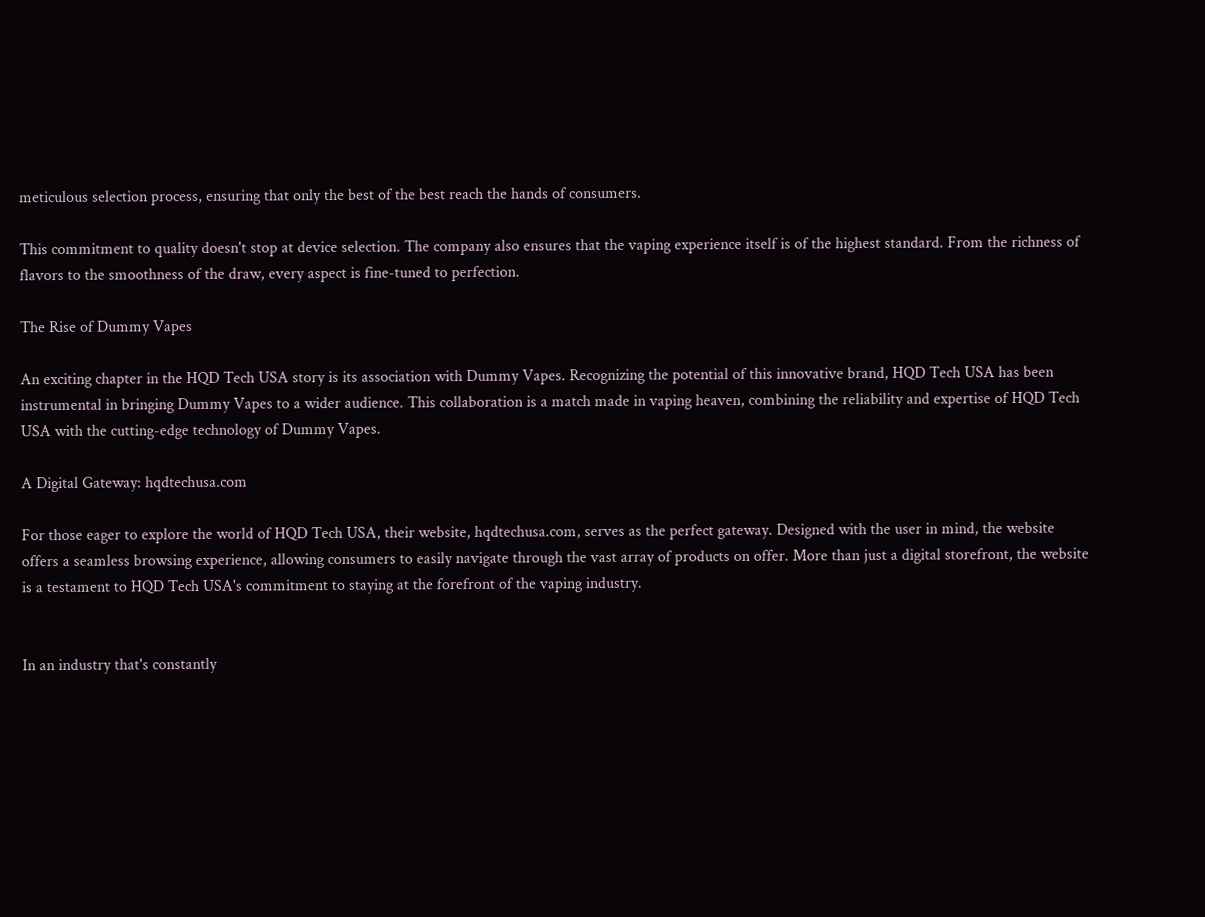meticulous selection process, ensuring that only the best of the best reach the hands of consumers.

This commitment to quality doesn't stop at device selection. The company also ensures that the vaping experience itself is of the highest standard. From the richness of flavors to the smoothness of the draw, every aspect is fine-tuned to perfection.

The Rise of Dummy Vapes

An exciting chapter in the HQD Tech USA story is its association with Dummy Vapes. Recognizing the potential of this innovative brand, HQD Tech USA has been instrumental in bringing Dummy Vapes to a wider audience. This collaboration is a match made in vaping heaven, combining the reliability and expertise of HQD Tech USA with the cutting-edge technology of Dummy Vapes.

A Digital Gateway: hqdtechusa.com

For those eager to explore the world of HQD Tech USA, their website, hqdtechusa.com, serves as the perfect gateway. Designed with the user in mind, the website offers a seamless browsing experience, allowing consumers to easily navigate through the vast array of products on offer. More than just a digital storefront, the website is a testament to HQD Tech USA's commitment to staying at the forefront of the vaping industry.


In an industry that's constantly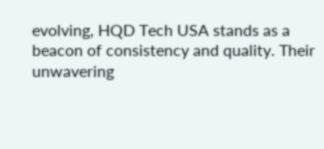evolving, HQD Tech USA stands as a beacon of consistency and quality. Their unwavering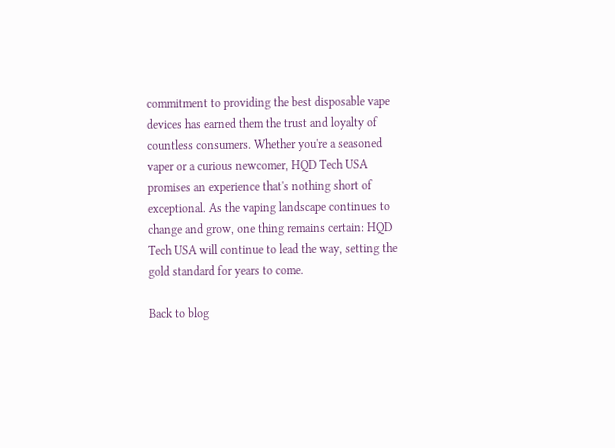commitment to providing the best disposable vape devices has earned them the trust and loyalty of countless consumers. Whether you're a seasoned vaper or a curious newcomer, HQD Tech USA promises an experience that's nothing short of exceptional. As the vaping landscape continues to change and grow, one thing remains certain: HQD Tech USA will continue to lead the way, setting the gold standard for years to come.

Back to blog